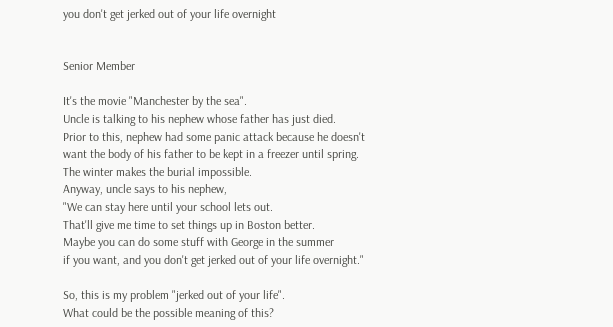you don't get jerked out of your life overnight


Senior Member

It's the movie "Manchester by the sea".
Uncle is talking to his nephew whose father has just died.
Prior to this, nephew had some panic attack because he doesn't want the body of his father to be kept in a freezer until spring.
The winter makes the burial impossible.
Anyway, uncle says to his nephew,
"We can stay here until your school lets out.
That'll give me time to set things up in Boston better.
Maybe you can do some stuff with George in the summer
if you want, and you don't get jerked out of your life overnight."

So, this is my problem "jerked out of your life".
What could be the possible meaning of this?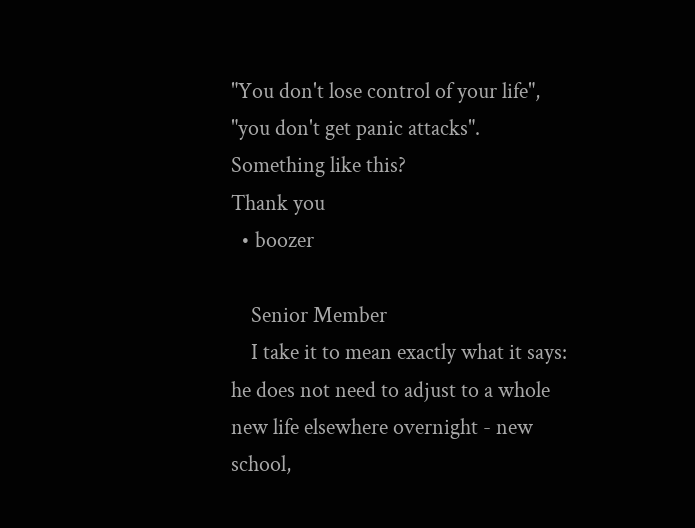"You don't lose control of your life", "you don't get panic attacks".
Something like this?
Thank you
  • boozer

    Senior Member
    I take it to mean exactly what it says: he does not need to adjust to a whole new life elsewhere overnight - new school,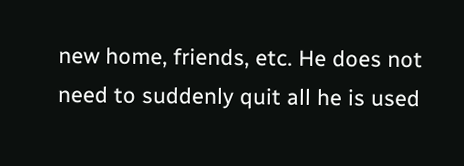new home, friends, etc. He does not need to suddenly quit all he is used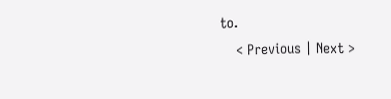to.
    < Previous | Next >